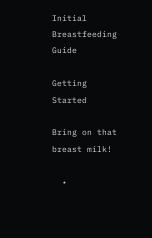Initial Breastfeeding Guide

Getting Started

Bring on that breast milk!

  •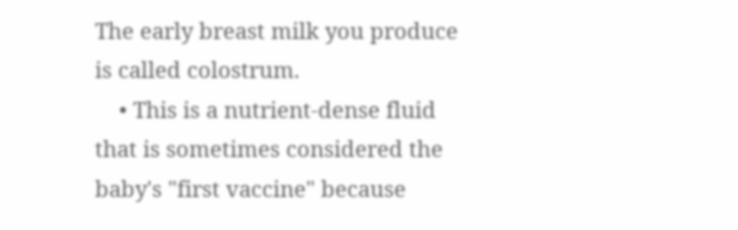The early breast milk you produce is called colostrum.
    • This is a nutrient-dense fluid that is sometimes considered the baby's "first vaccine" because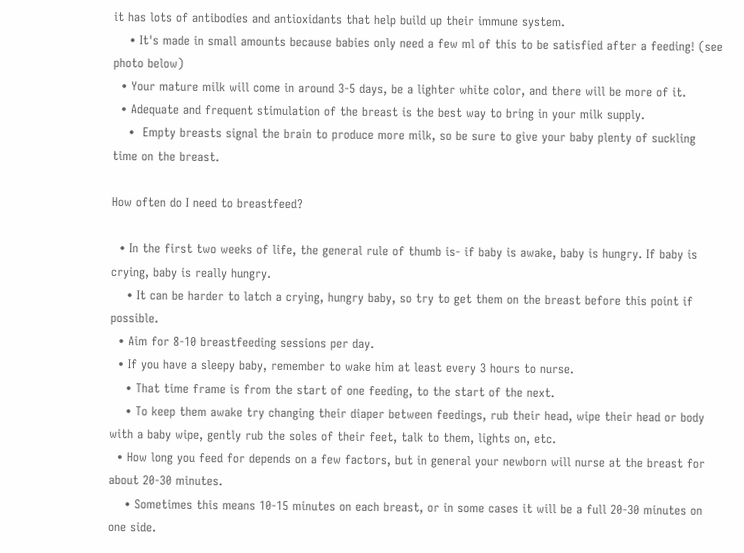it has lots of antibodies and antioxidants that help build up their immune system.
    • It's made in small amounts because babies only need a few ml of this to be satisfied after a feeding! (see photo below)
  • Your mature milk will come in around 3-5 days, be a lighter white color, and there will be more of it.
  • Adequate and frequent stimulation of the breast is the best way to bring in your milk supply.
    •  Empty breasts signal the brain to produce more milk, so be sure to give your baby plenty of suckling time on the breast.

How often do I need to breastfeed?

  • In the first two weeks of life, the general rule of thumb is- if baby is awake, baby is hungry. If baby is crying, baby is really hungry.
    • It can be harder to latch a crying, hungry baby, so try to get them on the breast before this point if possible.
  • Aim for 8-10 breastfeeding sessions per day.
  • If you have a sleepy baby, remember to wake him at least every 3 hours to nurse.
    • That time frame is from the start of one feeding, to the start of the next.
    • To keep them awake try changing their diaper between feedings, rub their head, wipe their head or body with a baby wipe, gently rub the soles of their feet, talk to them, lights on, etc.
  • How long you feed for depends on a few factors, but in general your newborn will nurse at the breast for about 20-30 minutes.
    • Sometimes this means 10-15 minutes on each breast, or in some cases it will be a full 20-30 minutes on one side.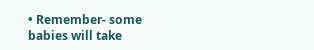• Remember- some babies will take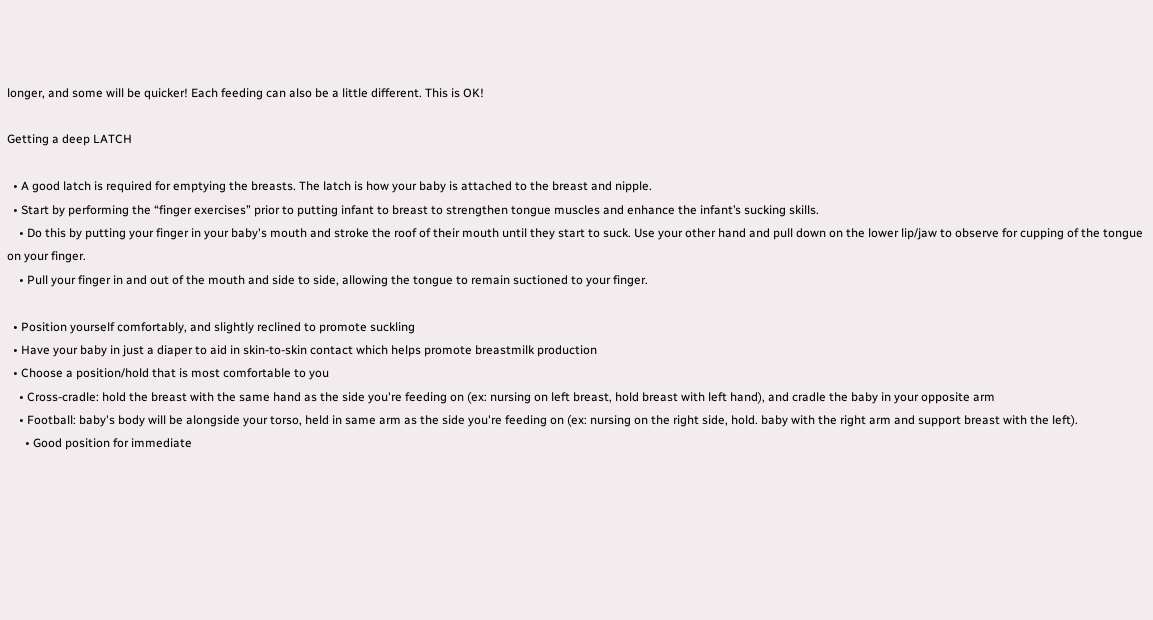longer, and some will be quicker! Each feeding can also be a little different. This is OK!

Getting a deep LATCH

  • A good latch is required for emptying the breasts. The latch is how your baby is attached to the breast and nipple.
  • Start by performing the “finger exercises” prior to putting infant to breast to strengthen tongue muscles and enhance the infant’s sucking skills.
    • Do this by putting your finger in your baby's mouth and stroke the roof of their mouth until they start to suck. Use your other hand and pull down on the lower lip/jaw to observe for cupping of the tongue on your finger.
    • Pull your finger in and out of the mouth and side to side, allowing the tongue to remain suctioned to your finger.

  • Position yourself comfortably, and slightly reclined to promote suckling
  • Have your baby in just a diaper to aid in skin-to-skin contact which helps promote breastmilk production
  • Choose a position/hold that is most comfortable to you
    • Cross-cradle: hold the breast with the same hand as the side you're feeding on (ex: nursing on left breast, hold breast with left hand), and cradle the baby in your opposite arm
    • Football: baby's body will be alongside your torso, held in same arm as the side you're feeding on (ex: nursing on the right side, hold. baby with the right arm and support breast with the left).
      • Good position for immediate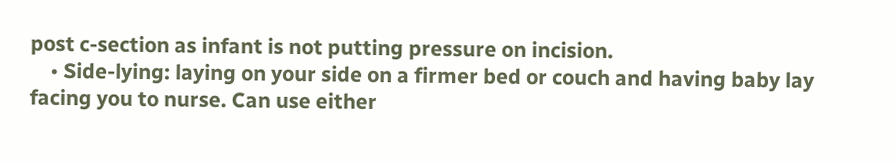post c-section as infant is not putting pressure on incision.
    • Side-lying: laying on your side on a firmer bed or couch and having baby lay facing you to nurse. Can use either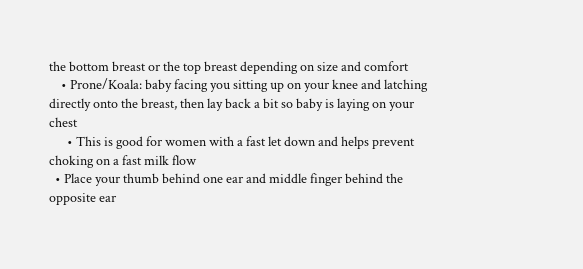the bottom breast or the top breast depending on size and comfort
    • Prone/Koala: baby facing you sitting up on your knee and latching directly onto the breast, then lay back a bit so baby is laying on your chest
      • This is good for women with a fast let down and helps prevent choking on a fast milk flow
  • Place your thumb behind one ear and middle finger behind the opposite ear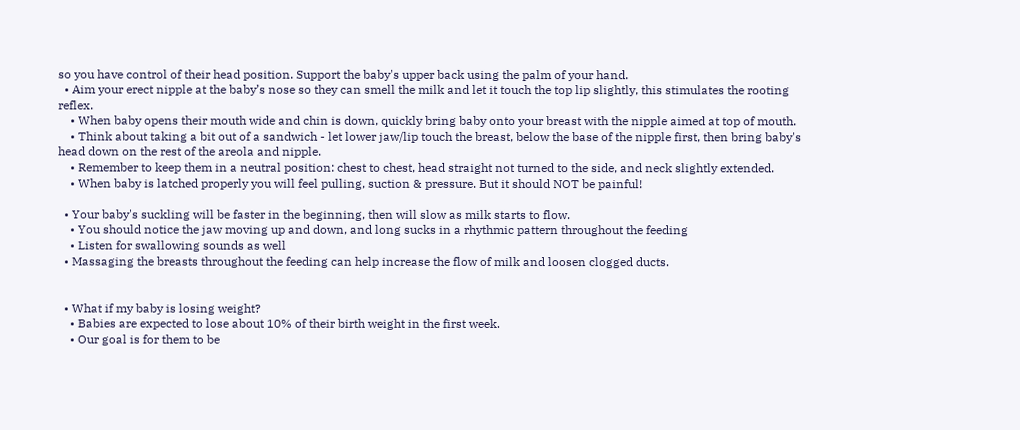so you have control of their head position. Support the baby's upper back using the palm of your hand.
  • Aim your erect nipple at the baby’s nose so they can smell the milk and let it touch the top lip slightly, this stimulates the rooting reflex.
    • When baby opens their mouth wide and chin is down, quickly bring baby onto your breast with the nipple aimed at top of mouth.
    • Think about taking a bit out of a sandwich - let lower jaw/lip touch the breast, below the base of the nipple first, then bring baby's head down on the rest of the areola and nipple.
    • Remember to keep them in a neutral position: chest to chest, head straight not turned to the side, and neck slightly extended.
    • When baby is latched properly you will feel pulling, suction & pressure. But it should NOT be painful!

  • Your baby's suckling will be faster in the beginning, then will slow as milk starts to flow.
    • You should notice the jaw moving up and down, and long sucks in a rhythmic pattern throughout the feeding
    • Listen for swallowing sounds as well
  • Massaging the breasts throughout the feeding can help increase the flow of milk and loosen clogged ducts.


  • What if my baby is losing weight?
    • Babies are expected to lose about 10% of their birth weight in the first week.
    • Our goal is for them to be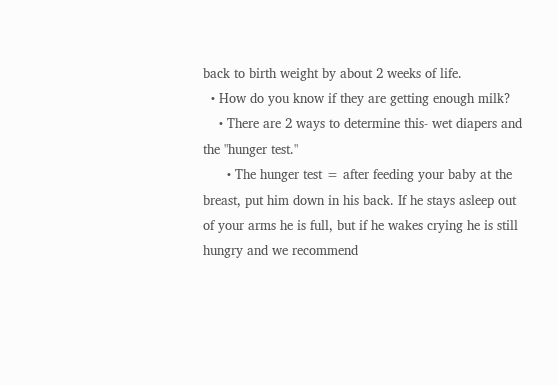back to birth weight by about 2 weeks of life.
  • How do you know if they are getting enough milk?
    • There are 2 ways to determine this- wet diapers and the "hunger test."
      • The hunger test = after feeding your baby at the breast, put him down in his back. If he stays asleep out of your arms he is full, but if he wakes crying he is still hungry and we recommend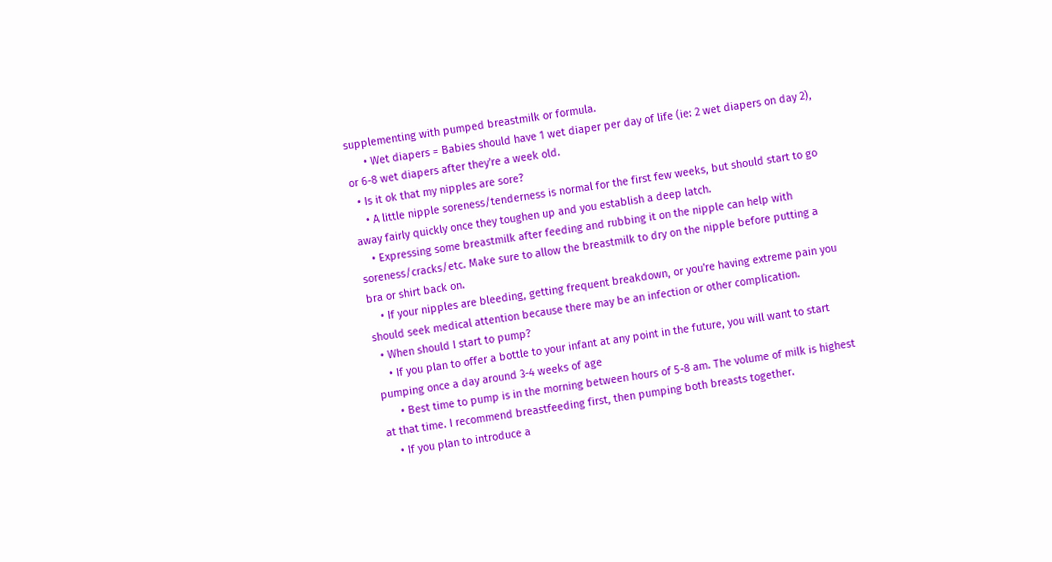supplementing with pumped breastmilk or formula.
      • Wet diapers = Babies should have 1 wet diaper per day of life (ie: 2 wet diapers on day 2), or 6-8 wet diapers after they're a week old.
  • Is it ok that my nipples are sore?
    • A little nipple soreness/tenderness is normal for the first few weeks, but should start to go away fairly quickly once they toughen up and you establish a deep latch.
    • Expressing some breastmilk after feeding and rubbing it on the nipple can help with soreness/cracks/etc. Make sure to allow the breastmilk to dry on the nipple before putting a bra or shirt back on.
    • If your nipples are bleeding, getting frequent breakdown, or you're having extreme pain you should seek medical attention because there may be an infection or other complication.
  • When should I start to pump?
    • If you plan to offer a bottle to your infant at any point in the future, you will want to start pumping once a day around 3-4 weeks of age
      • Best time to pump is in the morning between hours of 5-8 am. The volume of milk is highest at that time. I recommend breastfeeding first, then pumping both breasts together.
    • If you plan to introduce a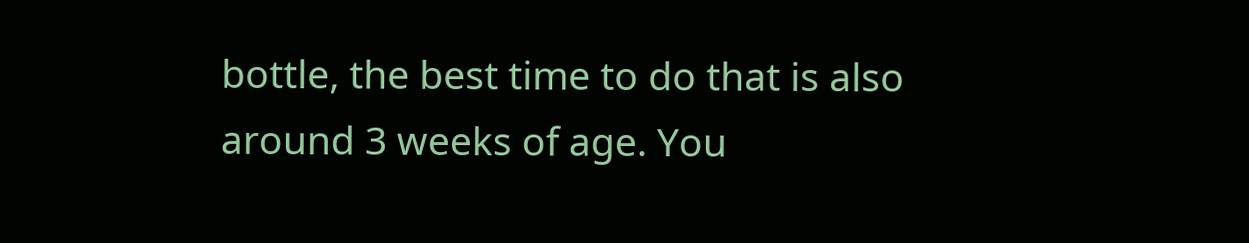bottle, the best time to do that is also around 3 weeks of age. You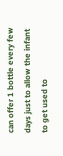can offer 1 bottle every few days just to allow the infant to get used to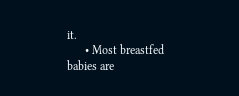it.
      • Most breastfed babies are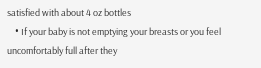satisfied with about 4 oz bottles
    • If your baby is not emptying your breasts or you feel uncomfortably full after they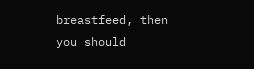breastfeed, then you should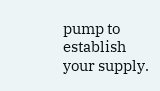pump to establish your supply.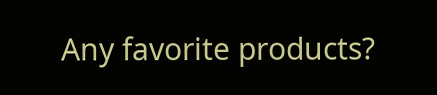Any favorite products?